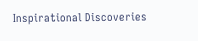Inspirational Discoveries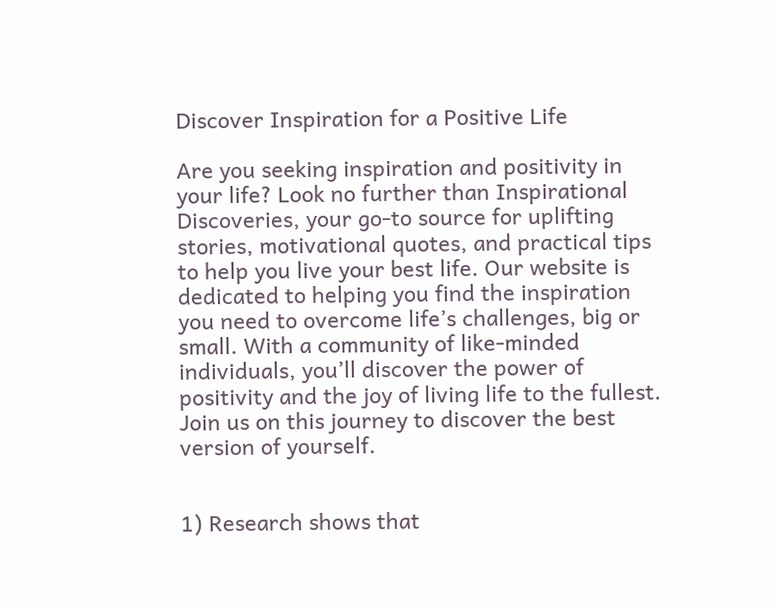Discover Inspiration for a Positive Life

Are you seeking inspiration and positivity in your life? Look no further than Inspirational Discoveries, your go-to source for uplifting stories, motivational quotes, and practical tips to help you live your best life. Our website is dedicated to helping you find the inspiration you need to overcome life’s challenges, big or small. With a community of like-minded individuals, you’ll discover the power of positivity and the joy of living life to the fullest. Join us on this journey to discover the best version of yourself.


1) Research shows that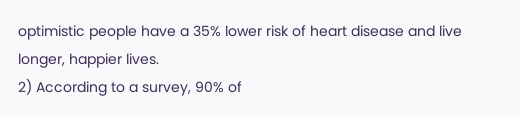optimistic people have a 35% lower risk of heart disease and live longer, happier lives.
2) According to a survey, 90% of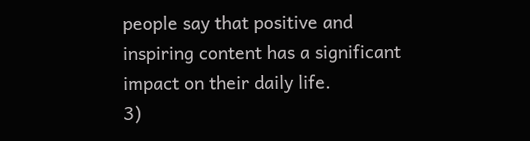people say that positive and inspiring content has a significant impact on their daily life.
3)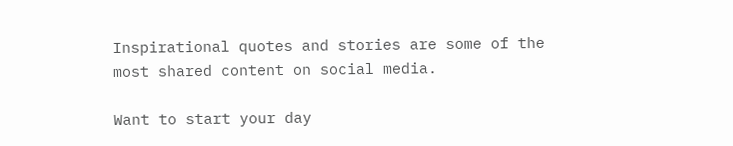Inspirational quotes and stories are some of the most shared content on social media.

Want to start your day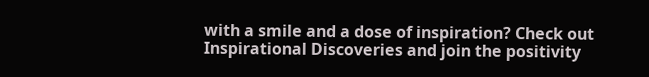with a smile and a dose of inspiration? Check out Inspirational Discoveries and join the positivity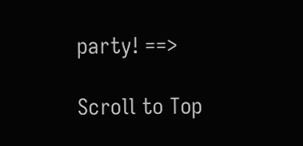party! ==>

Scroll to Top